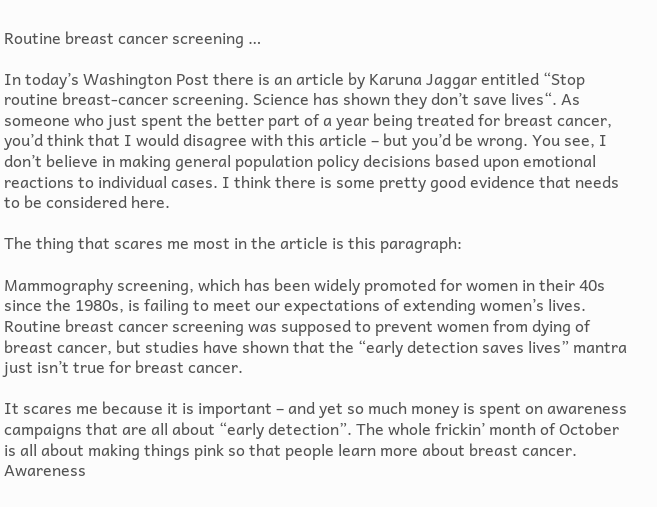Routine breast cancer screening …

In today’s Washington Post there is an article by Karuna Jaggar entitled “Stop routine breast-cancer screening. Science has shown they don’t save lives“. As someone who just spent the better part of a year being treated for breast cancer, you’d think that I would disagree with this article – but you’d be wrong. You see, I don’t believe in making general population policy decisions based upon emotional reactions to individual cases. I think there is some pretty good evidence that needs to be considered here.

The thing that scares me most in the article is this paragraph:

Mammography screening, which has been widely promoted for women in their 40s since the 1980s, is failing to meet our expectations of extending women’s lives. Routine breast cancer screening was supposed to prevent women from dying of breast cancer, but studies have shown that the “early detection saves lives” mantra just isn’t true for breast cancer.

It scares me because it is important – and yet so much money is spent on awareness campaigns that are all about “early detection”. The whole frickin’ month of October is all about making things pink so that people learn more about breast cancer. Awareness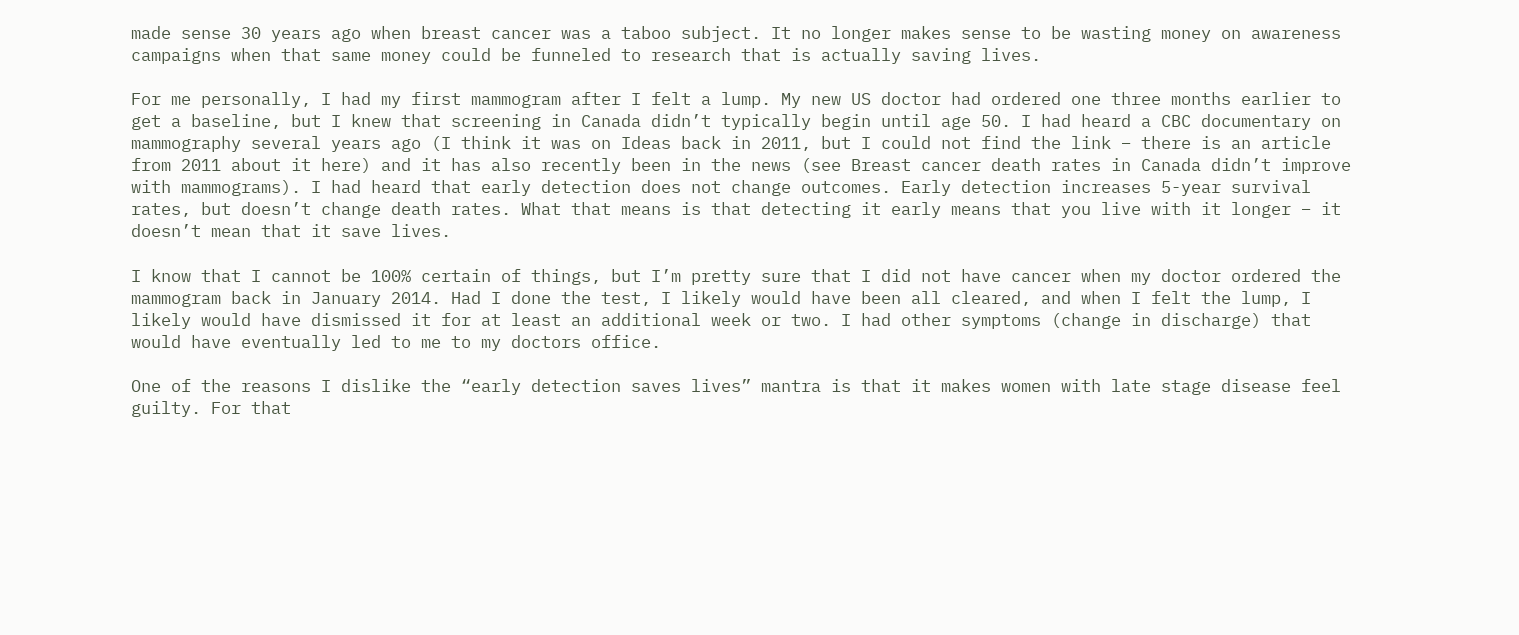made sense 30 years ago when breast cancer was a taboo subject. It no longer makes sense to be wasting money on awareness campaigns when that same money could be funneled to research that is actually saving lives.

For me personally, I had my first mammogram after I felt a lump. My new US doctor had ordered one three months earlier to get a baseline, but I knew that screening in Canada didn’t typically begin until age 50. I had heard a CBC documentary on mammography several years ago (I think it was on Ideas back in 2011, but I could not find the link – there is an article from 2011 about it here) and it has also recently been in the news (see Breast cancer death rates in Canada didn’t improve with mammograms). I had heard that early detection does not change outcomes. Early detection increases 5-year survival rates, but doesn’t change death rates. What that means is that detecting it early means that you live with it longer – it doesn’t mean that it save lives.

I know that I cannot be 100% certain of things, but I’m pretty sure that I did not have cancer when my doctor ordered the mammogram back in January 2014. Had I done the test, I likely would have been all cleared, and when I felt the lump, I likely would have dismissed it for at least an additional week or two. I had other symptoms (change in discharge) that would have eventually led to me to my doctors office.

One of the reasons I dislike the “early detection saves lives” mantra is that it makes women with late stage disease feel guilty. For that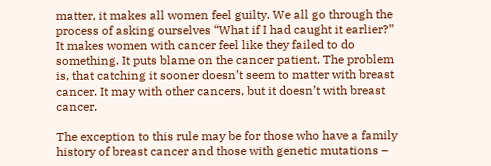matter, it makes all women feel guilty. We all go through the process of asking ourselves “What if I had caught it earlier?” It makes women with cancer feel like they failed to do something. It puts blame on the cancer patient. The problem is, that catching it sooner doesn’t seem to matter with breast cancer. It may with other cancers, but it doesn’t with breast cancer.

The exception to this rule may be for those who have a family history of breast cancer and those with genetic mutations –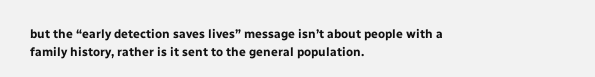but the “early detection saves lives” message isn’t about people with a family history, rather is it sent to the general population.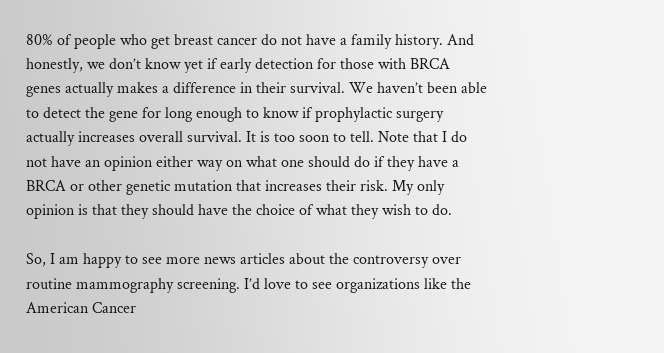80% of people who get breast cancer do not have a family history. And honestly, we don’t know yet if early detection for those with BRCA genes actually makes a difference in their survival. We haven’t been able to detect the gene for long enough to know if prophylactic surgery actually increases overall survival. It is too soon to tell. Note that I do not have an opinion either way on what one should do if they have a BRCA or other genetic mutation that increases their risk. My only opinion is that they should have the choice of what they wish to do.

So, I am happy to see more news articles about the controversy over routine mammography screening. I’d love to see organizations like the American Cancer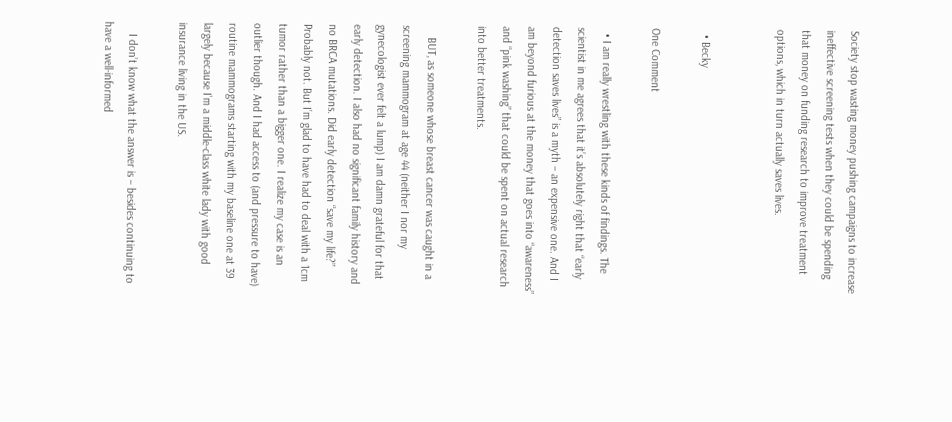Society stop wasting money pushing campaigns to increase ineffective screening tests when they could be spending that money on funding research to improve treatment options, which in turn actually saves lives.


  • Becky

One Comment

  • I am really wrestling with these kinds of findings. The scientist in me agrees that it’s absolutely right that “early detection saves lives” is a myth – an expensive one. And I am beyond furious at the money that goes into “awareness” and “pink washing” that could be spent on actual research into better treatments.

    BUT, as someone whose breast cancer was caught in a screening mammogram at age 44 (neither I nor my gynecologist ever felt a lump) I am damn grateful for that early detection. I also had no significant family history and no BRCA mutations. Did early detection “save my life?” Probably not. But I’m glad to have had to deal with a 1cm tumor rather than a bigger one. I realize my case is an outlier though. And I had access to (and pressure to have) routine mammograms starting with my baseline one at 39 largely because I’m a middle-class white lady with good insurance living in the US.

    I don’t know what the answer is – besides continuing to have a well-informed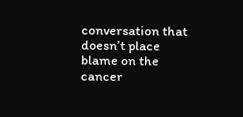conversation that doesn’t place blame on the cancer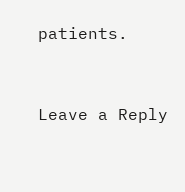patients.


Leave a Reply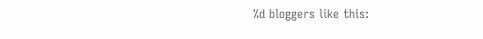%d bloggers like this: